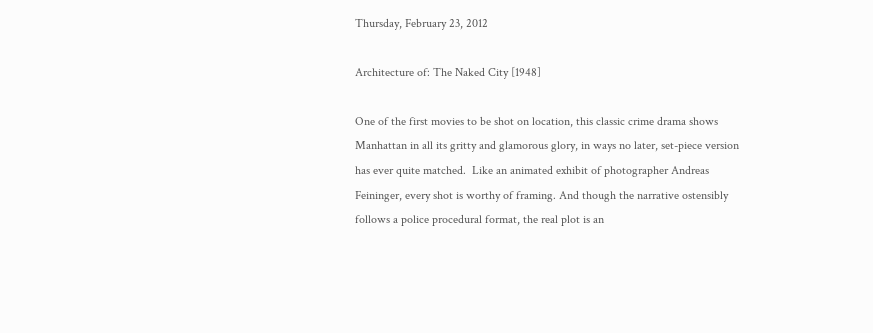Thursday, February 23, 2012

Architecture of: The Naked City [1948]

One of the first movies to be shot on location, this classic crime drama shows Manhattan in all its gritty and glamorous glory, in ways no later, set-piece version has ever quite matched.  Like an animated exhibit of photographer Andreas Feininger, every shot is worthy of framing. And though the narrative ostensibly follows a police procedural format, the real plot is an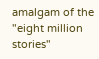amalgam of the "eight million stories"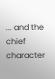... and the chief character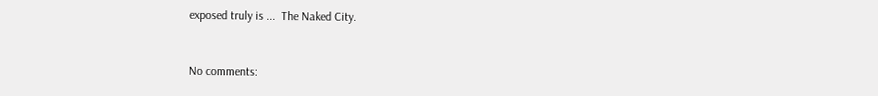exposed truly is ...  The Naked City.


No comments: